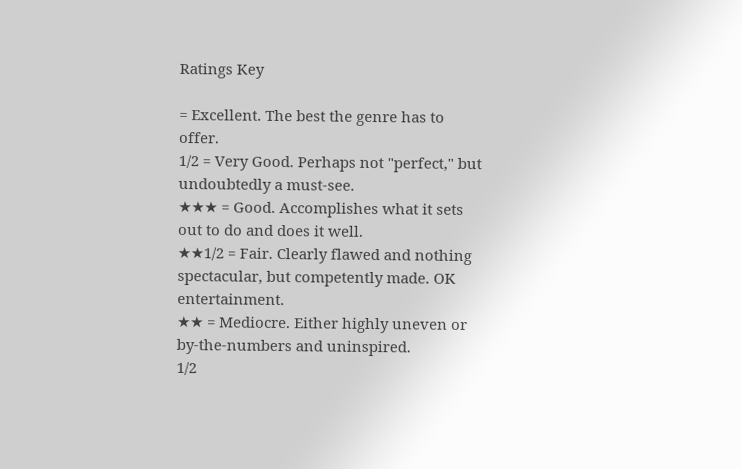Ratings Key

= Excellent. The best the genre has to offer.
1/2 = Very Good. Perhaps not "perfect," but undoubtedly a must-see.
★★★ = Good. Accomplishes what it sets out to do and does it well.
★★1/2 = Fair. Clearly flawed and nothing spectacular, but competently made. OK entertainment.
★★ = Mediocre. Either highly uneven or by-the-numbers and uninspired.
1/2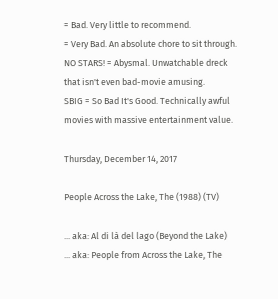= Bad. Very little to recommend.
= Very Bad. An absolute chore to sit through.
NO STARS! = Abysmal. Unwatchable dreck that isn't even bad-movie amusing.
SBIG = So Bad It's Good. Technically awful movies with massive entertainment value.

Thursday, December 14, 2017

People Across the Lake, The (1988) (TV)

... aka: Al di là del lago (Beyond the Lake)
... aka: People from Across the Lake, The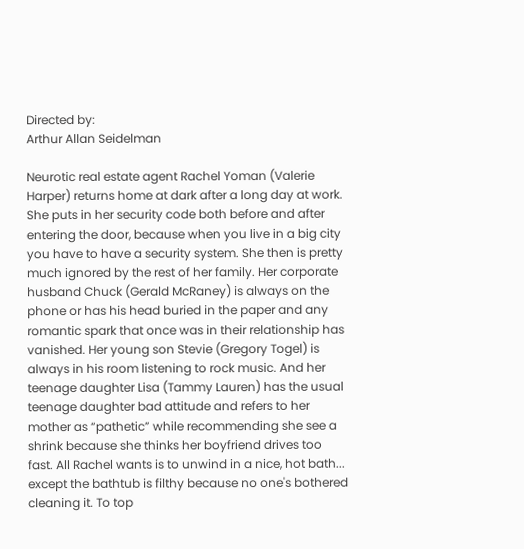Directed by:
Arthur Allan Seidelman

Neurotic real estate agent Rachel Yoman (Valerie Harper) returns home at dark after a long day at work. She puts in her security code both before and after entering the door, because when you live in a big city you have to have a security system. She then is pretty much ignored by the rest of her family. Her corporate husband Chuck (Gerald McRaney) is always on the phone or has his head buried in the paper and any romantic spark that once was in their relationship has vanished. Her young son Stevie (Gregory Togel) is always in his room listening to rock music. And her teenage daughter Lisa (Tammy Lauren) has the usual teenage daughter bad attitude and refers to her mother as “pathetic” while recommending she see a shrink because she thinks her boyfriend drives too fast. All Rachel wants is to unwind in a nice, hot bath... except the bathtub is filthy because no one's bothered cleaning it. To top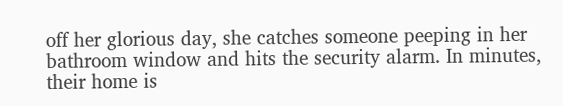off her glorious day, she catches someone peeping in her bathroom window and hits the security alarm. In minutes, their home is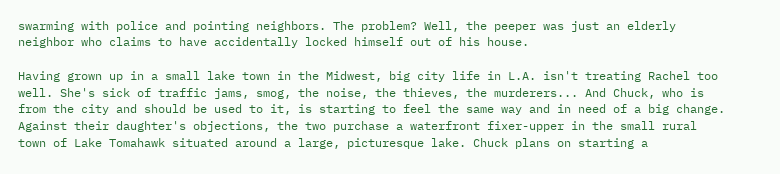swarming with police and pointing neighbors. The problem? Well, the peeper was just an elderly neighbor who claims to have accidentally locked himself out of his house.

Having grown up in a small lake town in the Midwest, big city life in L.A. isn't treating Rachel too well. She's sick of traffic jams, smog, the noise, the thieves, the murderers... And Chuck, who is from the city and should be used to it, is starting to feel the same way and in need of a big change. Against their daughter's objections, the two purchase a waterfront fixer-upper in the small rural town of Lake Tomahawk situated around a large, picturesque lake. Chuck plans on starting a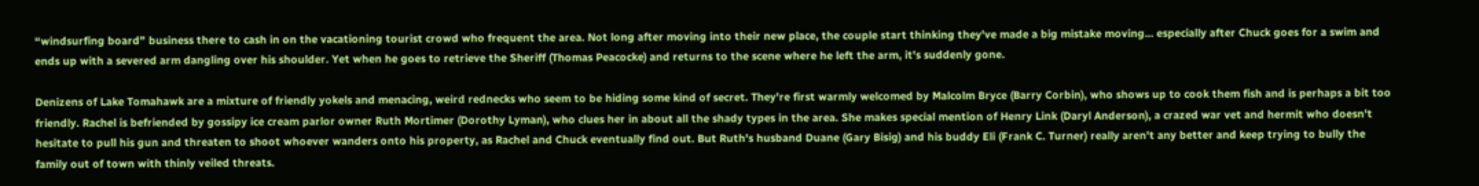“windsurfing board” business there to cash in on the vacationing tourist crowd who frequent the area. Not long after moving into their new place, the couple start thinking they've made a big mistake moving... especially after Chuck goes for a swim and ends up with a severed arm dangling over his shoulder. Yet when he goes to retrieve the Sheriff (Thomas Peacocke) and returns to the scene where he left the arm, it's suddenly gone.

Denizens of Lake Tomahawk are a mixture of friendly yokels and menacing, weird rednecks who seem to be hiding some kind of secret. They're first warmly welcomed by Malcolm Bryce (Barry Corbin), who shows up to cook them fish and is perhaps a bit too friendly. Rachel is befriended by gossipy ice cream parlor owner Ruth Mortimer (Dorothy Lyman), who clues her in about all the shady types in the area. She makes special mention of Henry Link (Daryl Anderson), a crazed war vet and hermit who doesn't hesitate to pull his gun and threaten to shoot whoever wanders onto his property, as Rachel and Chuck eventually find out. But Ruth's husband Duane (Gary Bisig) and his buddy Eli (Frank C. Turner) really aren't any better and keep trying to bully the family out of town with thinly veiled threats.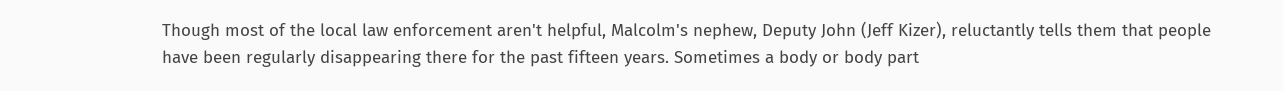Though most of the local law enforcement aren't helpful, Malcolm's nephew, Deputy John (Jeff Kizer), reluctantly tells them that people have been regularly disappearing there for the past fifteen years. Sometimes a body or body part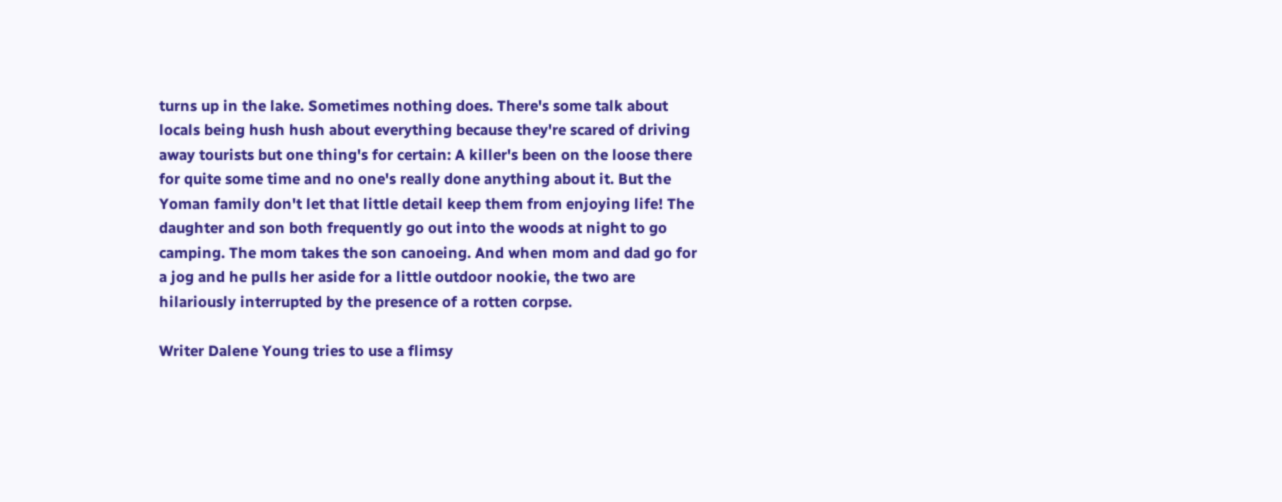turns up in the lake. Sometimes nothing does. There's some talk about locals being hush hush about everything because they're scared of driving away tourists but one thing's for certain: A killer's been on the loose there for quite some time and no one's really done anything about it. But the Yoman family don't let that little detail keep them from enjoying life! The daughter and son both frequently go out into the woods at night to go camping. The mom takes the son canoeing. And when mom and dad go for a jog and he pulls her aside for a little outdoor nookie, the two are hilariously interrupted by the presence of a rotten corpse.

Writer Dalene Young tries to use a flimsy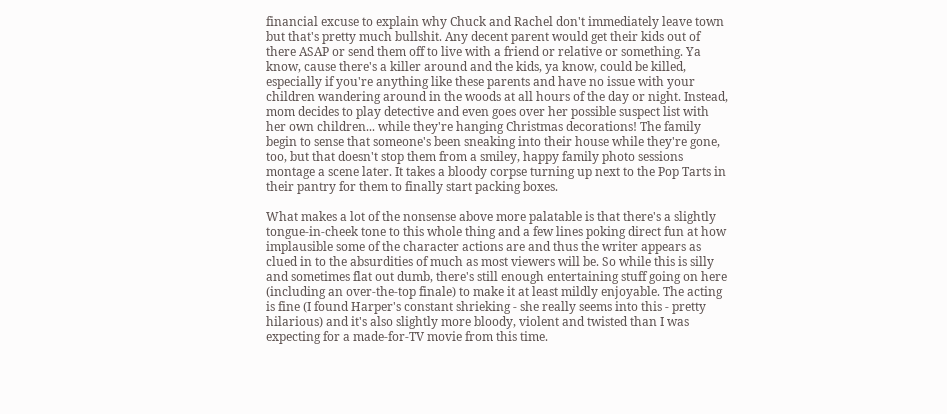financial excuse to explain why Chuck and Rachel don't immediately leave town but that's pretty much bullshit. Any decent parent would get their kids out of there ASAP or send them off to live with a friend or relative or something. Ya know, cause there's a killer around and the kids, ya know, could be killed, especially if you're anything like these parents and have no issue with your children wandering around in the woods at all hours of the day or night. Instead, mom decides to play detective and even goes over her possible suspect list with her own children... while they're hanging Christmas decorations! The family begin to sense that someone's been sneaking into their house while they're gone, too, but that doesn't stop them from a smiley, happy family photo sessions montage a scene later. It takes a bloody corpse turning up next to the Pop Tarts in their pantry for them to finally start packing boxes.

What makes a lot of the nonsense above more palatable is that there's a slightly tongue-in-cheek tone to this whole thing and a few lines poking direct fun at how implausible some of the character actions are and thus the writer appears as clued in to the absurdities of much as most viewers will be. So while this is silly and sometimes flat out dumb, there's still enough entertaining stuff going on here (including an over-the-top finale) to make it at least mildly enjoyable. The acting is fine (I found Harper's constant shrieking - she really seems into this - pretty hilarious) and it's also slightly more bloody, violent and twisted than I was expecting for a made-for-TV movie from this time.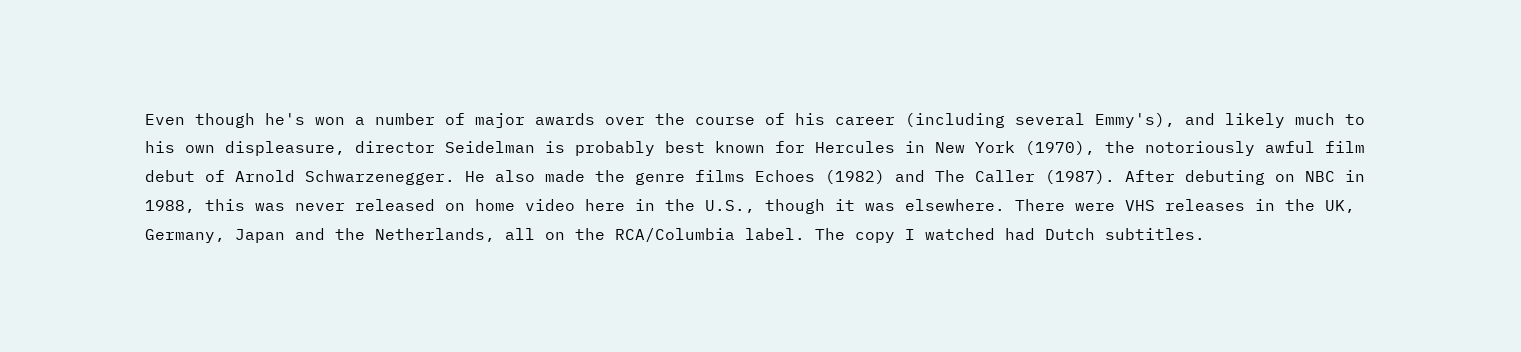Even though he's won a number of major awards over the course of his career (including several Emmy's), and likely much to his own displeasure, director Seidelman is probably best known for Hercules in New York (1970), the notoriously awful film debut of Arnold Schwarzenegger. He also made the genre films Echoes (1982) and The Caller (1987). After debuting on NBC in 1988, this was never released on home video here in the U.S., though it was elsewhere. There were VHS releases in the UK, Germany, Japan and the Netherlands, all on the RCA/Columbia label. The copy I watched had Dutch subtitles.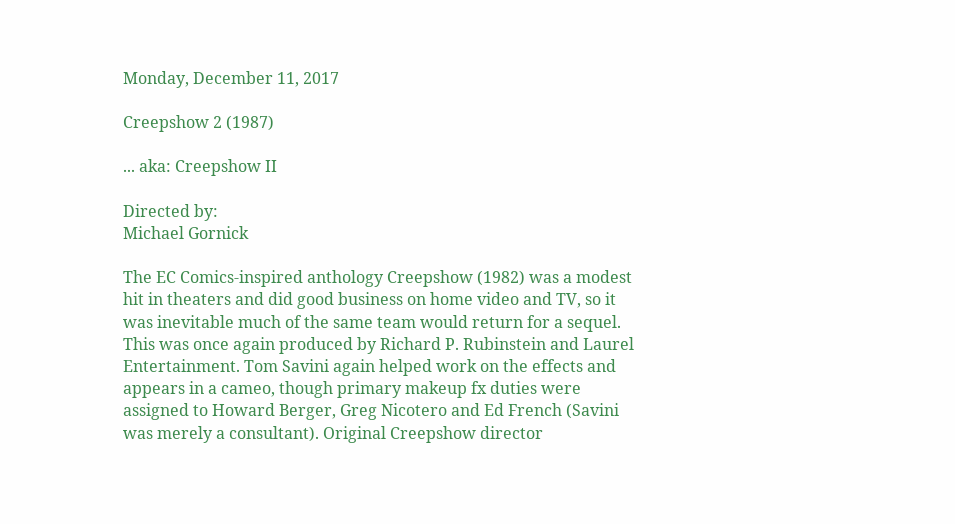Monday, December 11, 2017

Creepshow 2 (1987)

... aka: Creepshow II

Directed by:
Michael Gornick

The EC Comics-inspired anthology Creepshow (1982) was a modest hit in theaters and did good business on home video and TV, so it was inevitable much of the same team would return for a sequel. This was once again produced by Richard P. Rubinstein and Laurel Entertainment. Tom Savini again helped work on the effects and appears in a cameo, though primary makeup fx duties were assigned to Howard Berger, Greg Nicotero and Ed French (Savini was merely a consultant). Original Creepshow director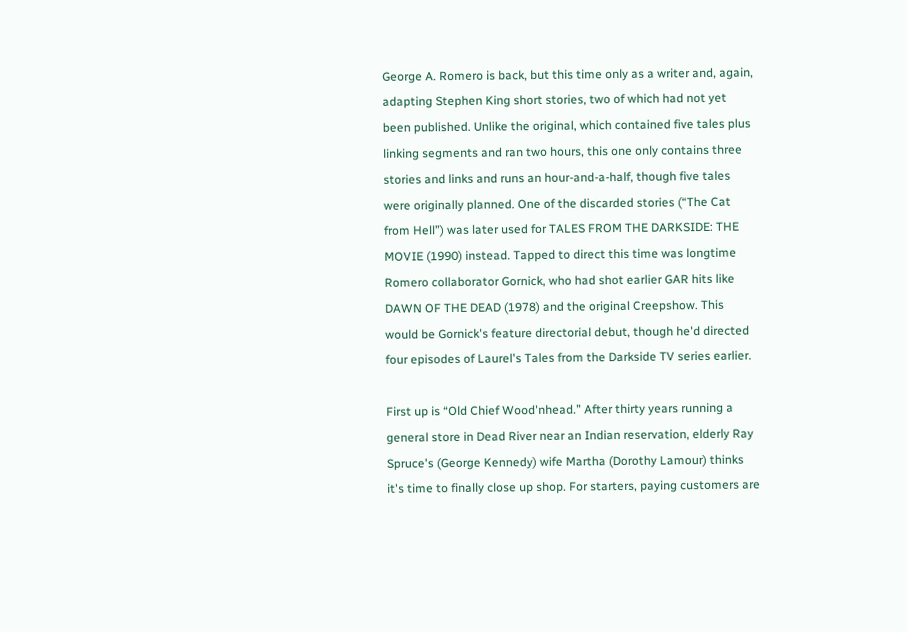George A. Romero is back, but this time only as a writer and, again, adapting Stephen King short stories, two of which had not yet been published. Unlike the original, which contained five tales plus linking segments and ran two hours, this one only contains three stories and links and runs an hour-and-a-half, though five tales were originally planned. One of the discarded stories (“The Cat from Hell”) was later used for TALES FROM THE DARKSIDE: THE MOVIE (1990) instead. Tapped to direct this time was longtime Romero collaborator Gornick, who had shot earlier GAR hits like DAWN OF THE DEAD (1978) and the original Creepshow. This would be Gornick's feature directorial debut, though he'd directed four episodes of Laurel's Tales from the Darkside TV series earlier.

First up is “Old Chief Wood'nhead.” After thirty years running a general store in Dead River near an Indian reservation, elderly Ray Spruce's (George Kennedy) wife Martha (Dorothy Lamour) thinks it's time to finally close up shop. For starters, paying customers are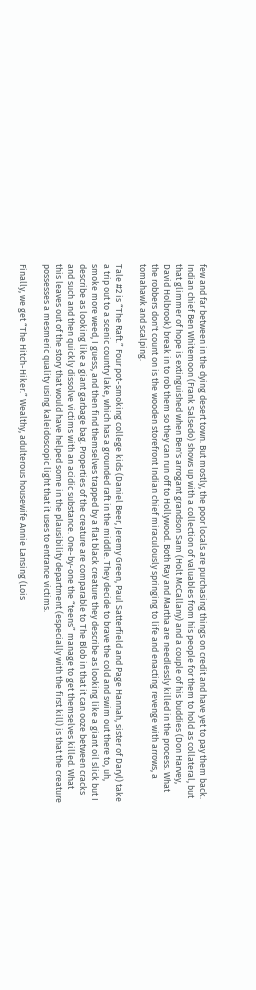few and far between in the dying desert town. But mostly, the poor locals are purchasing things on credit and have yet to pay them back. Indian chief Ben Whitemoon (Frank Salsedo) shows up with a collection of valuables from his people for them to hold as collateral, but that glimmer of hope is extinguished when Ben's arrogant grandson Sam (Holt McCallany) and a couple of his buddies (Don Harvey, David Holbrook) break in to rob them so they can run off to Hollywood. Both Ray and Martha are needlessly killed in the process. What the robbers don't count on is the wooden storefront Indian chief miraculously springing to life and enacting revenge with arrows, a tomahawk and scalping.

Tale #2 is “The Raft.” Four pot-smoking college kids (Daniel Beer, Jeremy Green, Paul Satterfield and Page Hannah, sister of Daryl) take a trip out to a scenic country lake, which has a grounded raft in the middle. They decide to brave the cold and swim out there to, uh, smoke more weed, I guess, and then find themselves trapped by a flat black creature they describe as looking like a giant oil slick but I describe as looking like a giant garbage bag. Properties of the creature are comparable to The Blob in that it can ooze between cracks and such and then quickly dissolve victims with an acidic substance. One-by-one the “teens” manage to get themselves killed. What this leaves out of the story that would have helped some in the plausibility department (especially with the first kill) is that the creature possesses a mesmeric quality using kaleidoscopic light that it uses to entrance victims.

Finally, we get “The Hitch-Hiker.” Wealthy, adulterous housewife Annie Lansing (Lois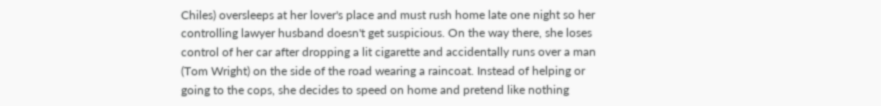Chiles) oversleeps at her lover's place and must rush home late one night so her controlling lawyer husband doesn't get suspicious. On the way there, she loses control of her car after dropping a lit cigarette and accidentally runs over a man (Tom Wright) on the side of the road wearing a raincoat. Instead of helping or going to the cops, she decides to speed on home and pretend like nothing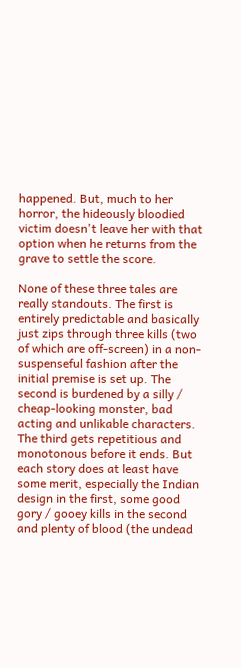happened. But, much to her horror, the hideously bloodied victim doesn't leave her with that option when he returns from the grave to settle the score.

None of these three tales are really standouts. The first is entirely predictable and basically just zips through three kills (two of which are off-screen) in a non-suspenseful fashion after the initial premise is set up. The second is burdened by a silly / cheap-looking monster, bad acting and unlikable characters. The third gets repetitious and monotonous before it ends. But each story does at least have some merit, especially the Indian design in the first, some good gory / gooey kills in the second and plenty of blood (the undead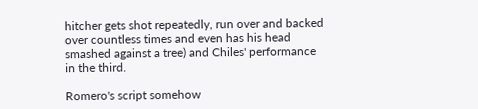hitcher gets shot repeatedly, run over and backed over countless times and even has his head smashed against a tree) and Chiles' performance in the third.

Romero's script somehow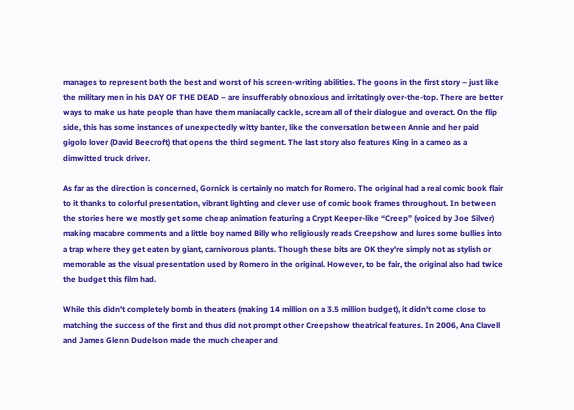manages to represent both the best and worst of his screen-writing abilities. The goons in the first story – just like the military men in his DAY OF THE DEAD – are insufferably obnoxious and irritatingly over-the-top. There are better ways to make us hate people than have them maniacally cackle, scream all of their dialogue and overact. On the flip side, this has some instances of unexpectedly witty banter, like the conversation between Annie and her paid gigolo lover (David Beecroft) that opens the third segment. The last story also features King in a cameo as a dimwitted truck driver.

As far as the direction is concerned, Gornick is certainly no match for Romero. The original had a real comic book flair to it thanks to colorful presentation, vibrant lighting and clever use of comic book frames throughout. In between the stories here we mostly get some cheap animation featuring a Crypt Keeper-like “Creep” (voiced by Joe Silver) making macabre comments and a little boy named Billy who religiously reads Creepshow and lures some bullies into a trap where they get eaten by giant, carnivorous plants. Though these bits are OK they're simply not as stylish or memorable as the visual presentation used by Romero in the original. However, to be fair, the original also had twice the budget this film had.

While this didn't completely bomb in theaters (making 14 million on a 3.5 million budget), it didn't come close to matching the success of the first and thus did not prompt other Creepshow theatrical features. In 2006, Ana Clavell and James Glenn Dudelson made the much cheaper and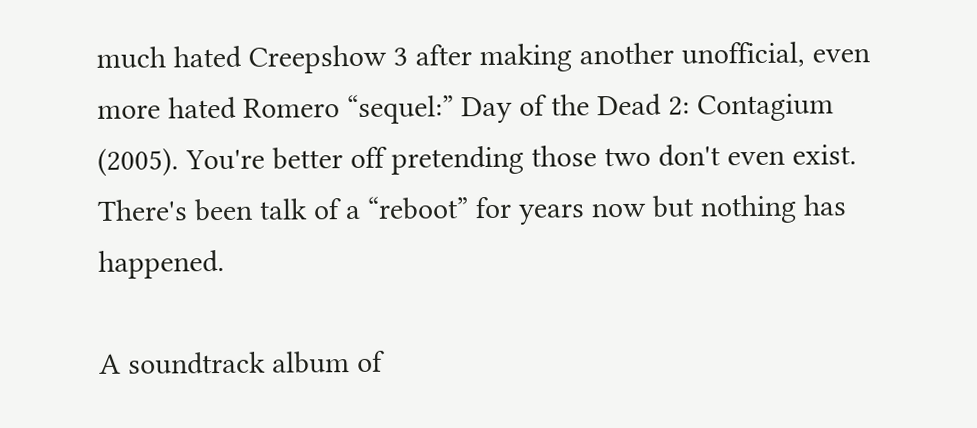much hated Creepshow 3 after making another unofficial, even more hated Romero “sequel:” Day of the Dead 2: Contagium (2005). You're better off pretending those two don't even exist. There's been talk of a “reboot” for years now but nothing has happened.

A soundtrack album of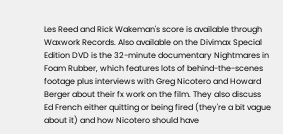Les Reed and Rick Wakeman's score is available through Waxwork Records. Also available on the Divimax Special Edition DVD is the 32-minute documentary Nightmares in Foam Rubber, which features lots of behind-the-scenes footage plus interviews with Greg Nicotero and Howard Berger about their fx work on the film. They also discuss Ed French either quitting or being fired (they're a bit vague about it) and how Nicotero should have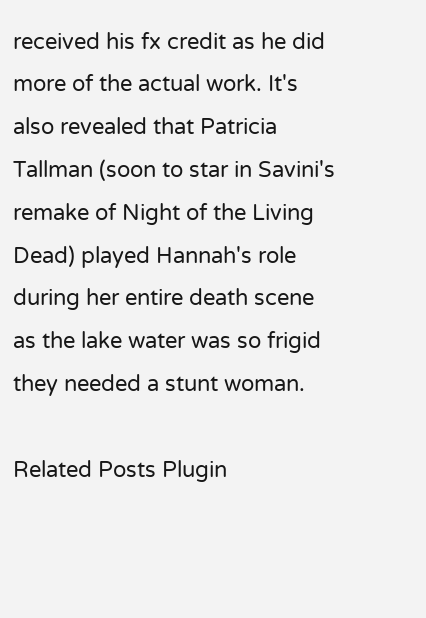received his fx credit as he did more of the actual work. It's also revealed that Patricia Tallman (soon to star in Savini's remake of Night of the Living Dead) played Hannah's role during her entire death scene as the lake water was so frigid they needed a stunt woman.

Related Posts Plugin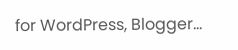for WordPress, Blogger...